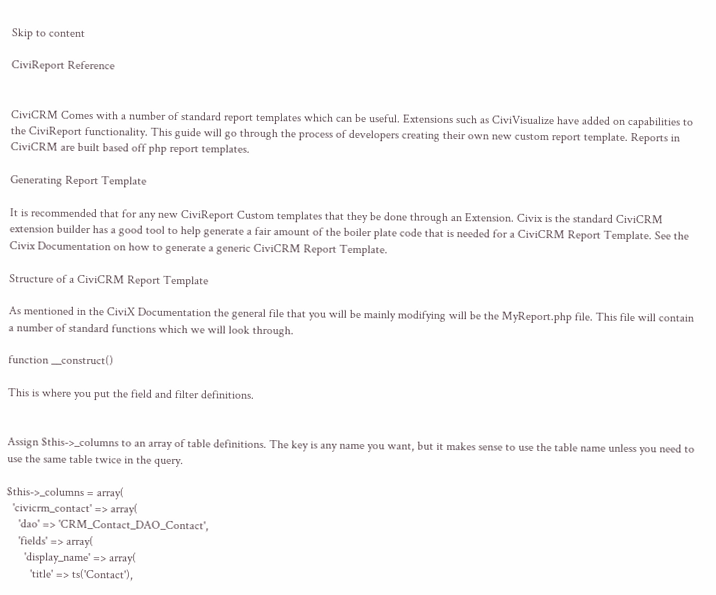Skip to content

CiviReport Reference


CiviCRM Comes with a number of standard report templates which can be useful. Extensions such as CiviVisualize have added on capabilities to the CiviReport functionality. This guide will go through the process of developers creating their own new custom report template. Reports in CiviCRM are built based off php report templates.

Generating Report Template

It is recommended that for any new CiviReport Custom templates that they be done through an Extension. Civix is the standard CiviCRM extension builder has a good tool to help generate a fair amount of the boiler plate code that is needed for a CiviCRM Report Template. See the Civix Documentation on how to generate a generic CiviCRM Report Template.

Structure of a CiviCRM Report Template

As mentioned in the CiviX Documentation the general file that you will be mainly modifying will be the MyReport.php file. This file will contain a number of standard functions which we will look through.

function __construct()

This is where you put the field and filter definitions.


Assign $this->_columns to an array of table definitions. The key is any name you want, but it makes sense to use the table name unless you need to use the same table twice in the query.

$this->_columns = array(
  'civicrm_contact' => array(
    'dao' => 'CRM_Contact_DAO_Contact',
    'fields' => array(
      'display_name' => array(
        'title' => ts('Contact'),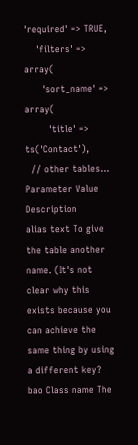'required' => TRUE,
    'filters' => array(
      'sort_name' => array(
        'title' => ts('Contact'),
  // other tables...
Parameter Value Description
alias text To give the table another name. (It's not clear why this exists because you can achieve the same thing by using a different key?
bao Class name The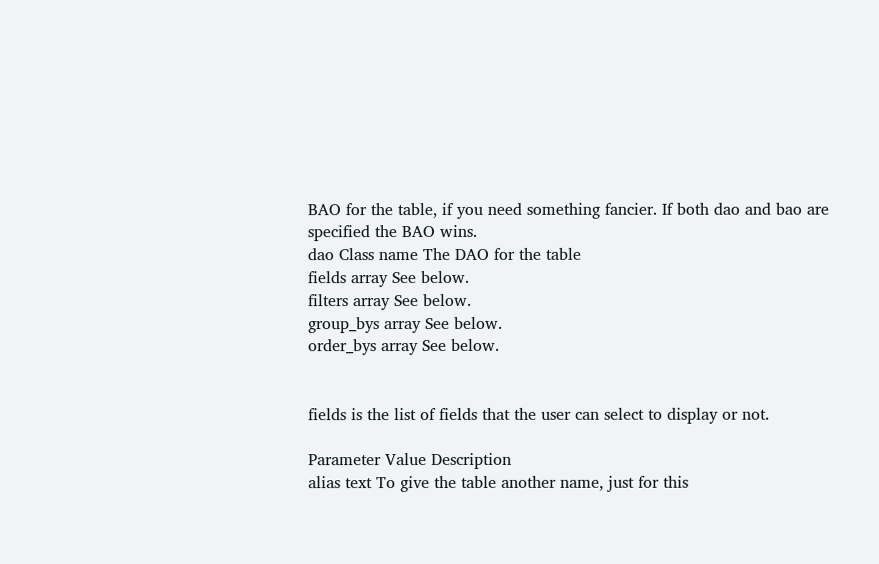BAO for the table, if you need something fancier. If both dao and bao are specified the BAO wins.
dao Class name The DAO for the table
fields array See below.
filters array See below.
group_bys array See below.
order_bys array See below.


fields is the list of fields that the user can select to display or not.

Parameter Value Description
alias text To give the table another name, just for this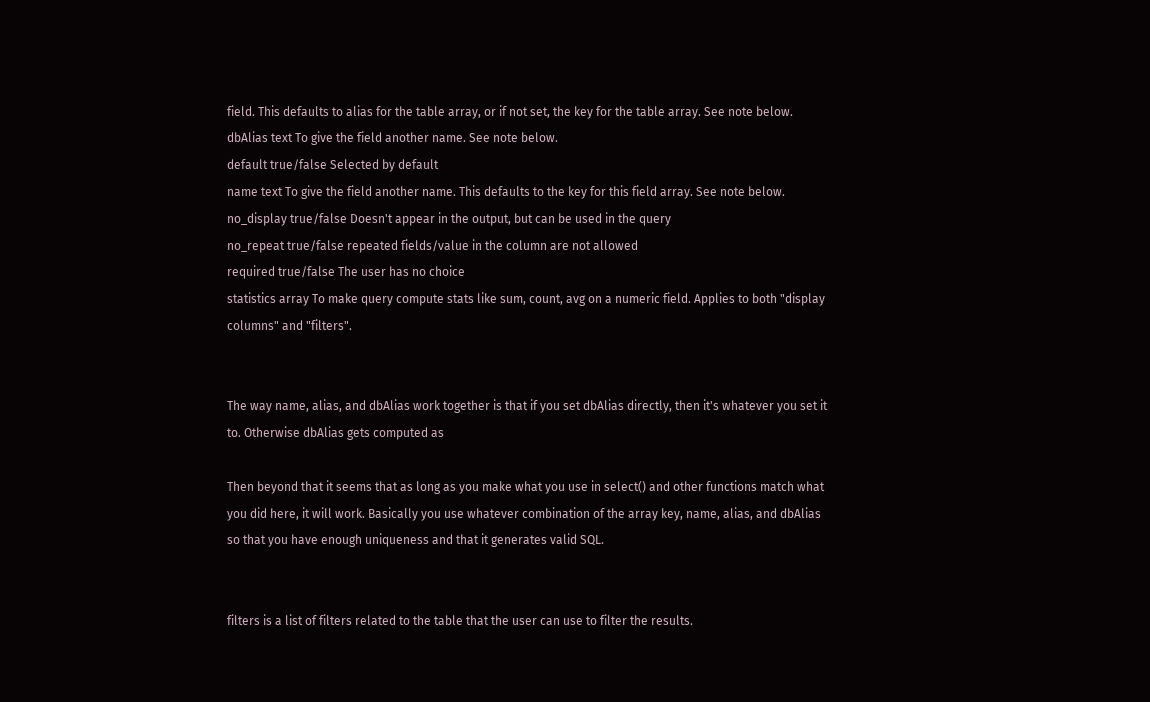field. This defaults to alias for the table array, or if not set, the key for the table array. See note below.
dbAlias text To give the field another name. See note below.
default true/false Selected by default
name text To give the field another name. This defaults to the key for this field array. See note below.
no_display true/false Doesn't appear in the output, but can be used in the query
no_repeat true/false repeated fields/value in the column are not allowed
required true/false The user has no choice
statistics array To make query compute stats like sum, count, avg on a numeric field. Applies to both "display columns" and "filters".


The way name, alias, and dbAlias work together is that if you set dbAlias directly, then it's whatever you set it to. Otherwise dbAlias gets computed as

Then beyond that it seems that as long as you make what you use in select() and other functions match what you did here, it will work. Basically you use whatever combination of the array key, name, alias, and dbAlias so that you have enough uniqueness and that it generates valid SQL.


filters is a list of filters related to the table that the user can use to filter the results.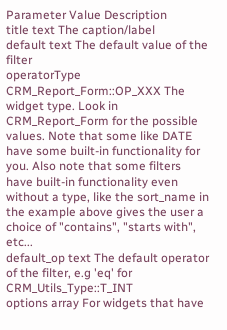Parameter Value Description
title text The caption/label
default text The default value of the filter
operatorType CRM_Report_Form::OP_XXX The widget type. Look in CRM_Report_Form for the possible values. Note that some like DATE have some built-in functionality for you. Also note that some filters have built-in functionality even without a type, like the sort_name in the example above gives the user a choice of "contains", "starts with", etc...
default_op text The default operator of the filter, e.g 'eq' for CRM_Utils_Type::T_INT
options array For widgets that have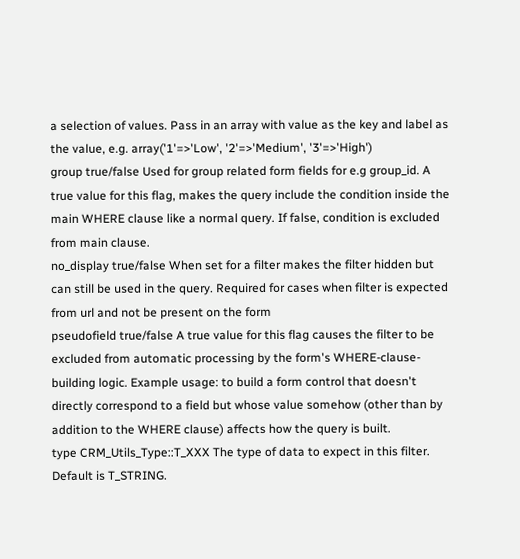a selection of values. Pass in an array with value as the key and label as the value, e.g. array('1'=>'Low', '2'=>'Medium', '3'=>'High')
group true/false Used for group related form fields for e.g group_id. A true value for this flag, makes the query include the condition inside the main WHERE clause like a normal query. If false, condition is excluded from main clause.
no_display true/false When set for a filter makes the filter hidden but can still be used in the query. Required for cases when filter is expected from url and not be present on the form
pseudofield true/false A true value for this flag causes the filter to be excluded from automatic processing by the form's WHERE-clause-building logic. Example usage: to build a form control that doesn't directly correspond to a field but whose value somehow (other than by addition to the WHERE clause) affects how the query is built.
type CRM_Utils_Type::T_XXX The type of data to expect in this filter. Default is T_STRING.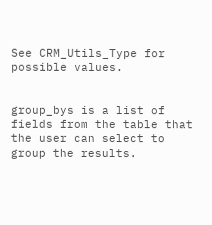See CRM_Utils_Type for possible values.


group_bys is a list of fields from the table that the user can select to group the results.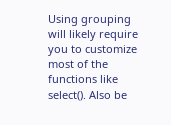Using grouping will likely require you to customize most of the functions like select(). Also be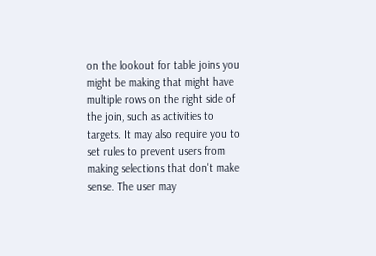on the lookout for table joins you might be making that might have multiple rows on the right side of the join, such as activities to targets. It may also require you to set rules to prevent users from making selections that don't make sense. The user may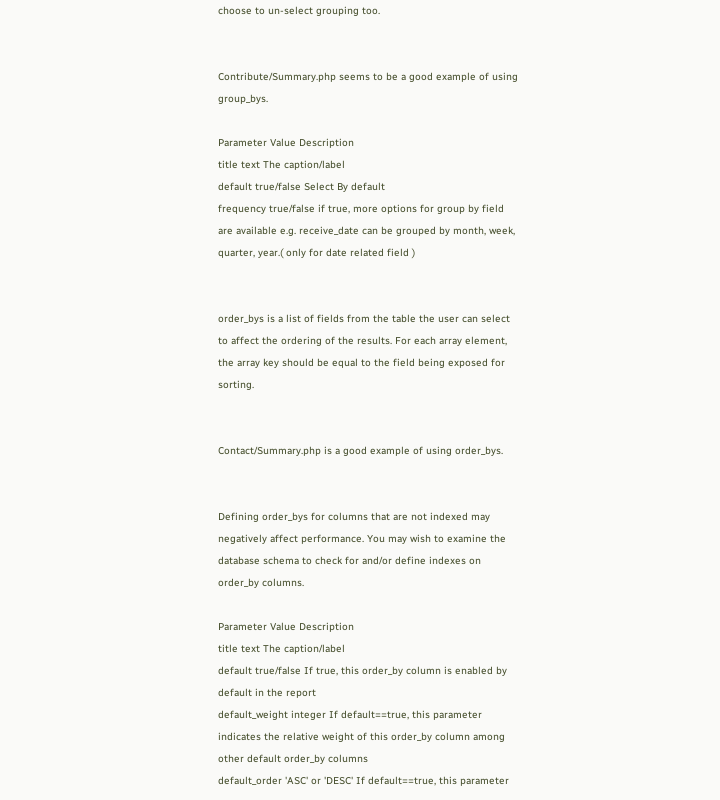choose to un-select grouping too.


Contribute/Summary.php seems to be a good example of using group_bys.

Parameter Value Description
title text The caption/label
default true/false Select By default
frequency true/false if true, more options for group by field are available e.g. receive_date can be grouped by month, week, quarter, year.( only for date related field )


order_bys is a list of fields from the table the user can select to affect the ordering of the results. For each array element, the array key should be equal to the field being exposed for sorting.


Contact/Summary.php is a good example of using order_bys.


Defining order_bys for columns that are not indexed may negatively affect performance. You may wish to examine the database schema to check for and/or define indexes on order_by columns.

Parameter Value Description
title text The caption/label
default true/false If true, this order_by column is enabled by default in the report
default_weight integer If default==true, this parameter indicates the relative weight of this order_by column among other default order_by columns
default_order 'ASC' or 'DESC' If default==true, this parameter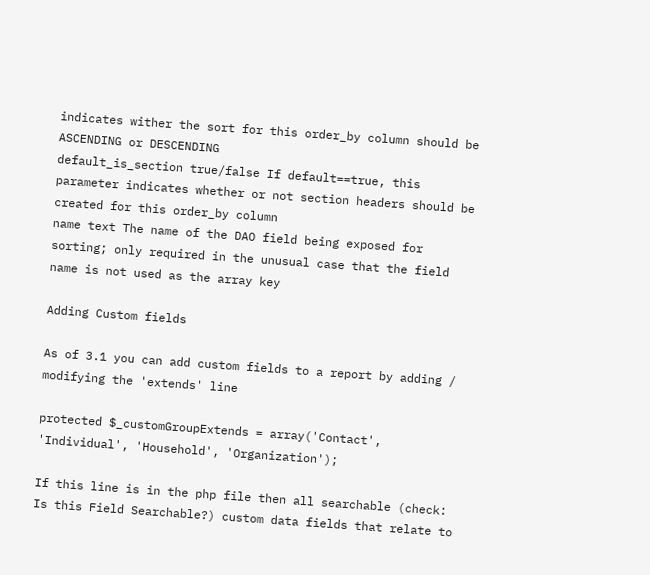indicates wither the sort for this order_by column should be ASCENDING or DESCENDING
default_is_section true/false If default==true, this parameter indicates whether or not section headers should be created for this order_by column
name text The name of the DAO field being exposed for sorting; only required in the unusual case that the field name is not used as the array key

Adding Custom fields

As of 3.1 you can add custom fields to a report by adding / modifying the 'extends' line

protected $_customGroupExtends = array('Contact', 'Individual', 'Household', 'Organization');

If this line is in the php file then all searchable (check: Is this Field Searchable?) custom data fields that relate to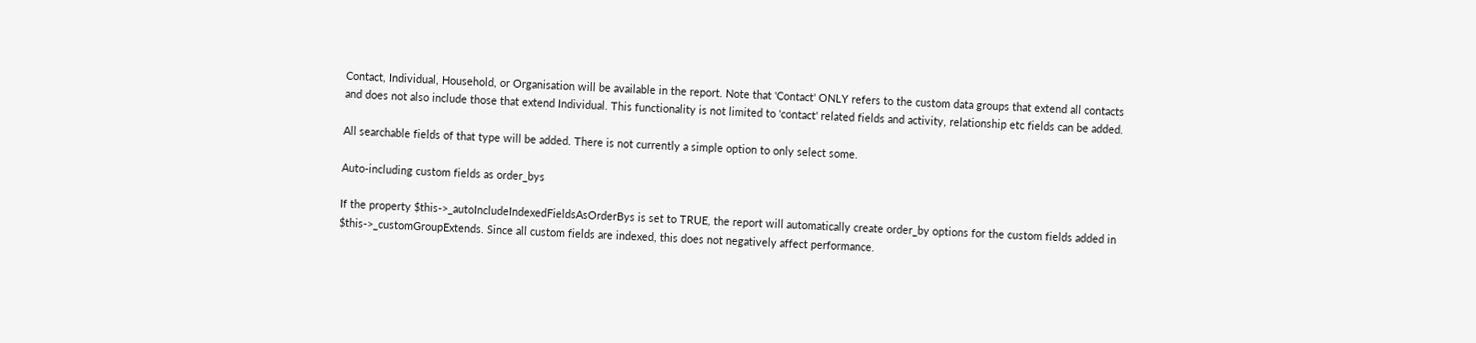Contact, Individual, Household, or Organisation will be available in the report. Note that 'Contact' ONLY refers to the custom data groups that extend all contacts and does not also include those that extend Individual. This functionality is not limited to 'contact' related fields and activity, relationship etc fields can be added.

All searchable fields of that type will be added. There is not currently a simple option to only select some.

Auto-including custom fields as order_bys

If the property $this->_autoIncludeIndexedFieldsAsOrderBys is set to TRUE, the report will automatically create order_by options for the custom fields added in $this->_customGroupExtends. Since all custom fields are indexed, this does not negatively affect performance.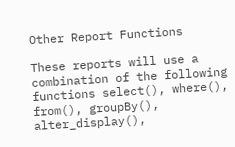Other Report Functions

These reports will use a combination of the following functions select(), where(), from(), groupBy(), alter_display(),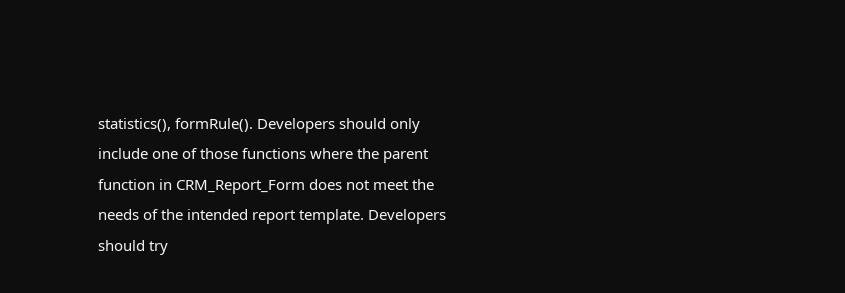statistics(), formRule(). Developers should only include one of those functions where the parent function in CRM_Report_Form does not meet the needs of the intended report template. Developers should try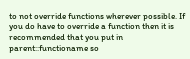to not override functions wherever possible. If you do have to override a function then it is recommended that you put in parent::functioname so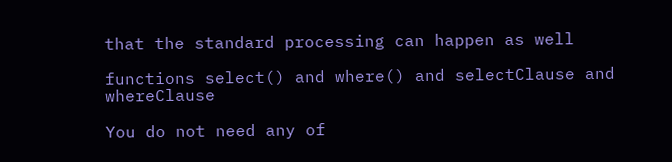that the standard processing can happen as well

functions select() and where() and selectClause and whereClause

You do not need any of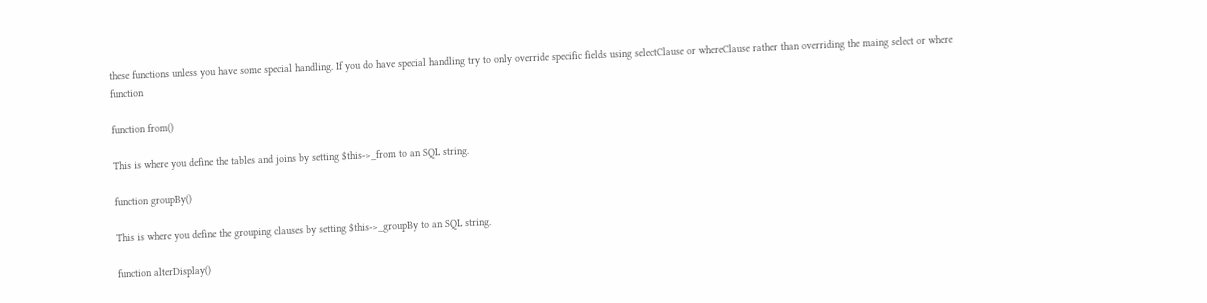these functions unless you have some special handling. If you do have special handling try to only override specific fields using selectClause or whereClause rather than overriding the maing select or where function

function from()

This is where you define the tables and joins by setting $this->_from to an SQL string.

function groupBy()

This is where you define the grouping clauses by setting $this->_groupBy to an SQL string.

function alterDisplay()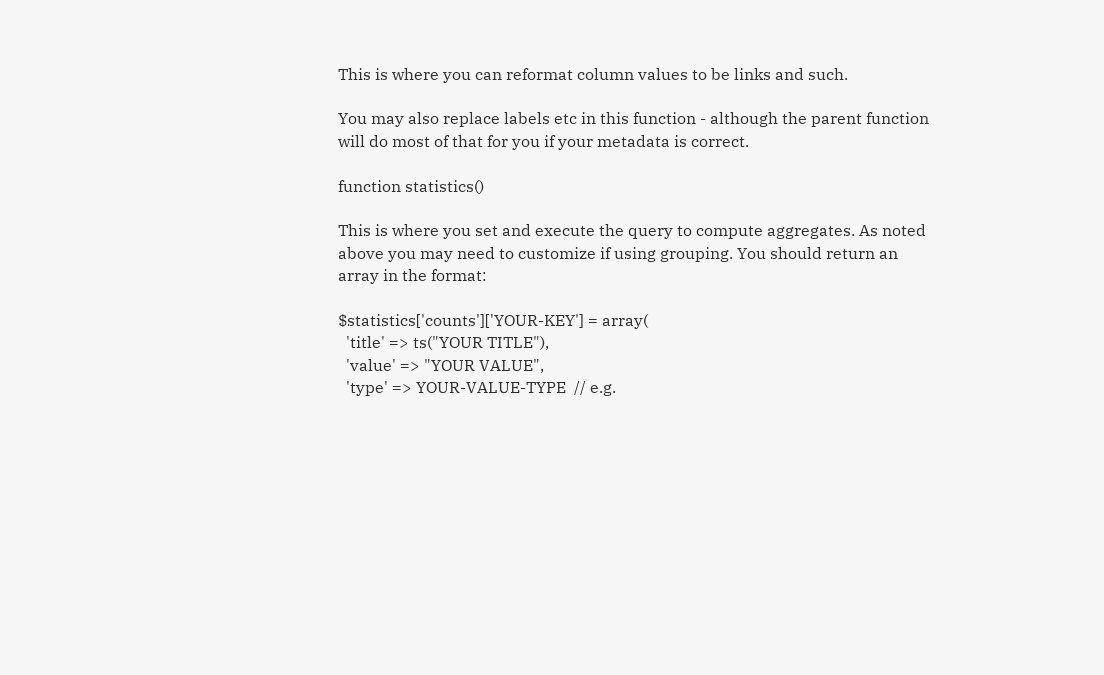This is where you can reformat column values to be links and such.

You may also replace labels etc in this function - although the parent function will do most of that for you if your metadata is correct.

function statistics()

This is where you set and execute the query to compute aggregates. As noted above you may need to customize if using grouping. You should return an array in the format:

$statistics['counts']['YOUR-KEY'] = array(
  'title' => ts("YOUR TITLE"),
  'value' => "YOUR VALUE",
  'type' => YOUR-VALUE-TYPE  // e.g.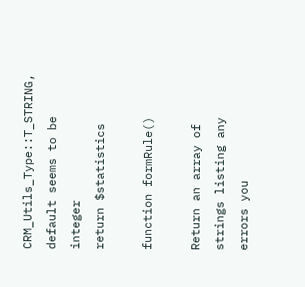CRM_Utils_Type::T_STRING, default seems to be integer
return $statistics

function formRule()

Return an array of strings listing any errors you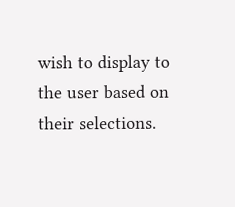wish to display to the user based on their selections.